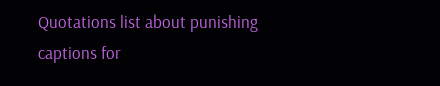Quotations list about punishing captions for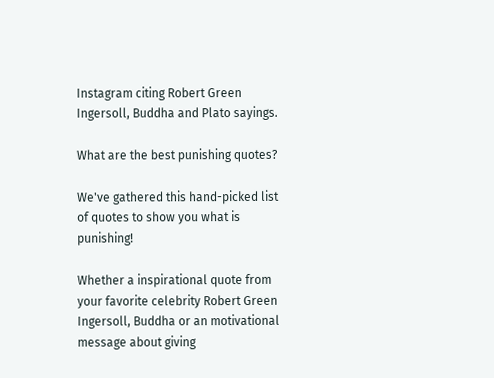Instagram citing Robert Green Ingersoll, Buddha and Plato sayings.

What are the best punishing quotes?

We've gathered this hand-picked list of quotes to show you what is punishing!

Whether a inspirational quote from your favorite celebrity Robert Green Ingersoll, Buddha or an motivational message about giving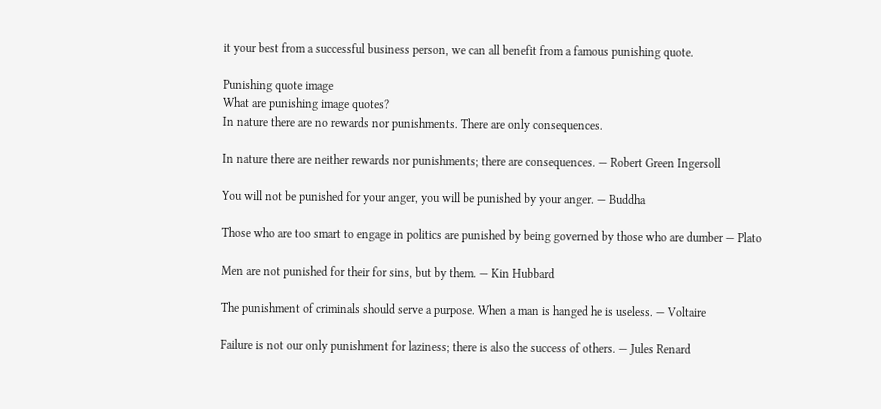it your best from a successful business person, we can all benefit from a famous punishing quote.

Punishing quote image
What are punishing image quotes?
In nature there are no rewards nor punishments. There are only consequences.

In nature there are neither rewards nor punishments; there are consequences. — Robert Green Ingersoll

You will not be punished for your anger, you will be punished by your anger. — Buddha

Those who are too smart to engage in politics are punished by being governed by those who are dumber — Plato

Men are not punished for their for sins, but by them. — Kin Hubbard

The punishment of criminals should serve a purpose. When a man is hanged he is useless. — Voltaire

Failure is not our only punishment for laziness; there is also the success of others. — Jules Renard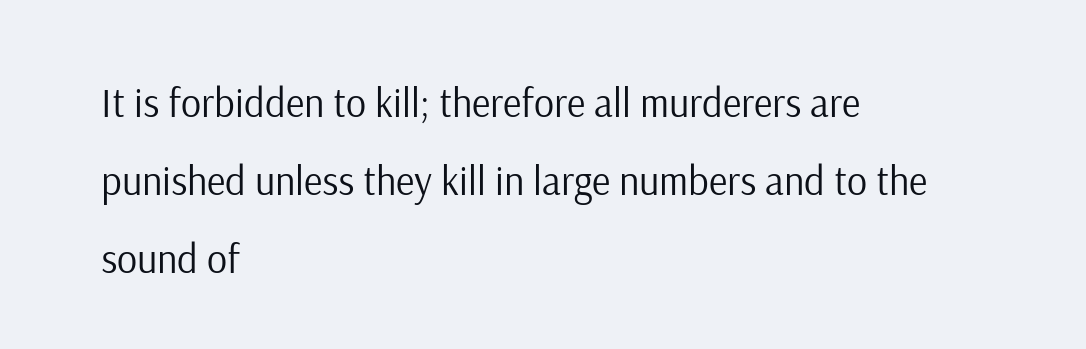It is forbidden to kill; therefore all murderers are punished unless they kill in large numbers and to the sound of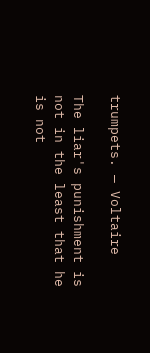trumpets. — Voltaire

The liar's punishment is not in the least that he is not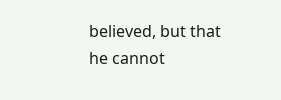believed, but that he cannot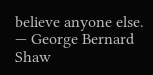believe anyone else. — George Bernard Shaw